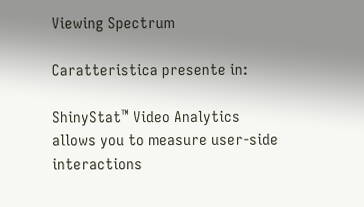Viewing Spectrum

Caratteristica presente in:

ShinyStat™ Video Analytics
allows you to measure user-side interactions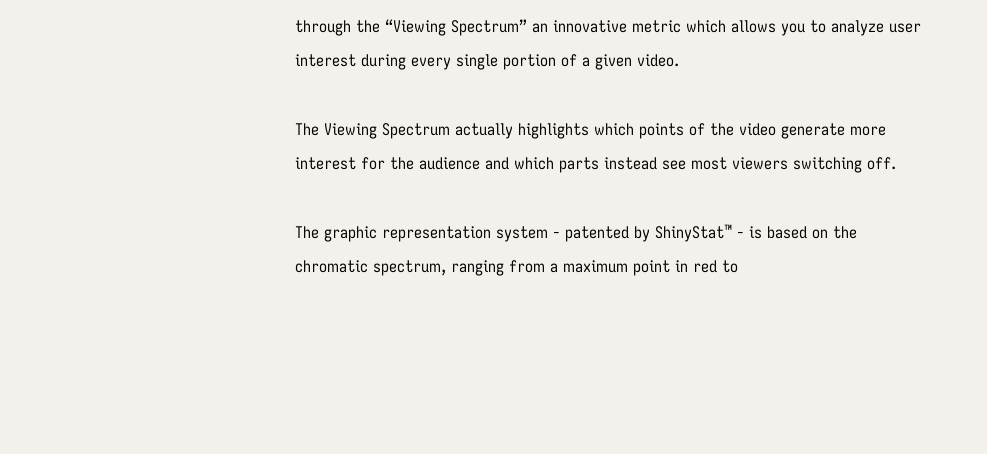through the “Viewing Spectrum” an innovative metric which allows you to analyze user interest during every single portion of a given video.

The Viewing Spectrum actually highlights which points of the video generate more interest for the audience and which parts instead see most viewers switching off.

The graphic representation system - patented by ShinyStat™ - is based on the chromatic spectrum, ranging from a maximum point in red to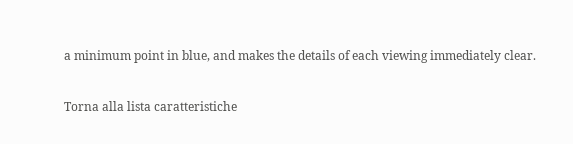a minimum point in blue, and makes the details of each viewing immediately clear.

Torna alla lista caratteristiche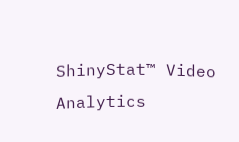ShinyStat™ Video Analytics